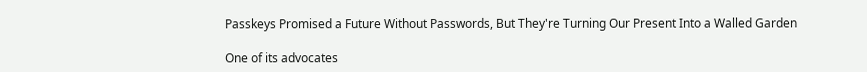Passkeys Promised a Future Without Passwords, But They're Turning Our Present Into a Walled Garden

One of its advocates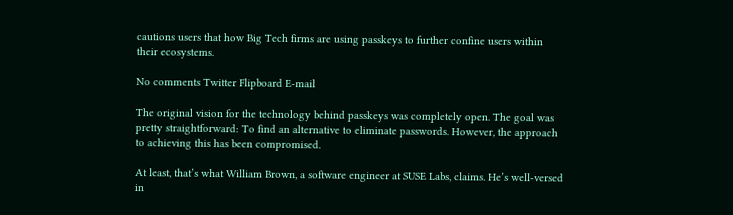cautions users that how Big Tech firms are using passkeys to further confine users within their ecosystems.

No comments Twitter Flipboard E-mail

The original vision for the technology behind passkeys was completely open. The goal was pretty straightforward: To find an alternative to eliminate passwords. However, the approach to achieving this has been compromised.

At least, that’s what William Brown, a software engineer at SUSE Labs, claims. He’s well-versed in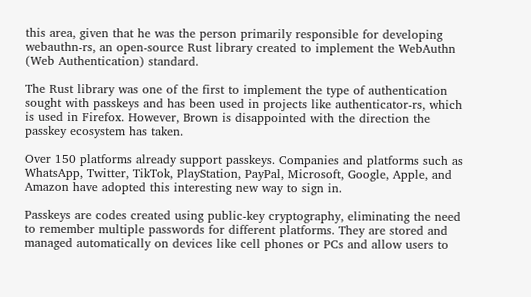this area, given that he was the person primarily responsible for developing webauthn-rs, an open-source Rust library created to implement the WebAuthn (Web Authentication) standard.

The Rust library was one of the first to implement the type of authentication sought with passkeys and has been used in projects like authenticator-rs, which is used in Firefox. However, Brown is disappointed with the direction the passkey ecosystem has taken.

Over 150 platforms already support passkeys. Companies and platforms such as WhatsApp, Twitter, TikTok, PlayStation, PayPal, Microsoft, Google, Apple, and Amazon have adopted this interesting new way to sign in.

Passkeys are codes created using public-key cryptography, eliminating the need to remember multiple passwords for different platforms. They are stored and managed automatically on devices like cell phones or PCs and allow users to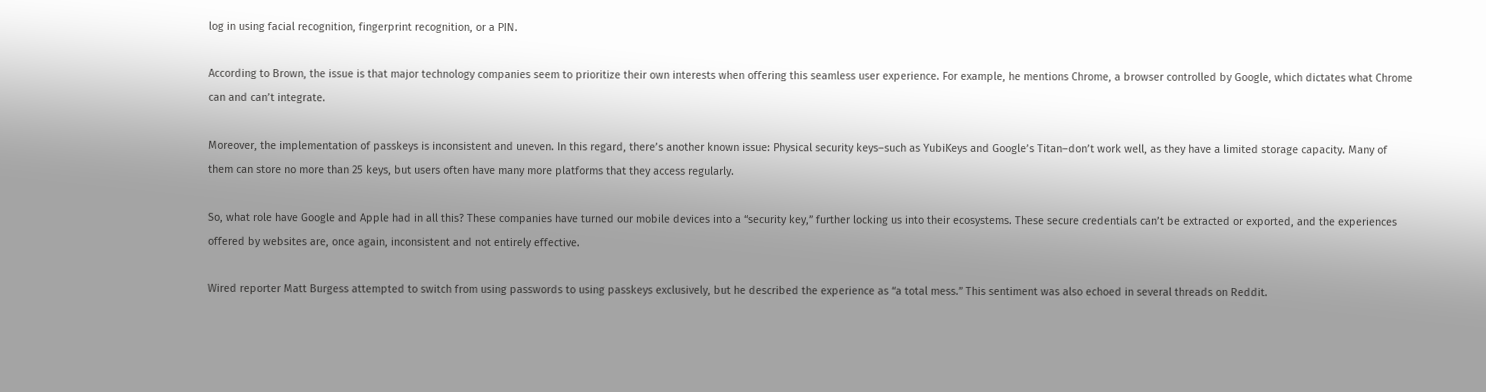log in using facial recognition, fingerprint recognition, or a PIN.

According to Brown, the issue is that major technology companies seem to prioritize their own interests when offering this seamless user experience. For example, he mentions Chrome, a browser controlled by Google, which dictates what Chrome can and can’t integrate.

Moreover, the implementation of passkeys is inconsistent and uneven. In this regard, there’s another known issue: Physical security keys–such as YubiKeys and Google’s Titan–don’t work well, as they have a limited storage capacity. Many of them can store no more than 25 keys, but users often have many more platforms that they access regularly.

So, what role have Google and Apple had in all this? These companies have turned our mobile devices into a “security key,” further locking us into their ecosystems. These secure credentials can’t be extracted or exported, and the experiences offered by websites are, once again, inconsistent and not entirely effective.

Wired reporter Matt Burgess attempted to switch from using passwords to using passkeys exclusively, but he described the experience as “a total mess.” This sentiment was also echoed in several threads on Reddit.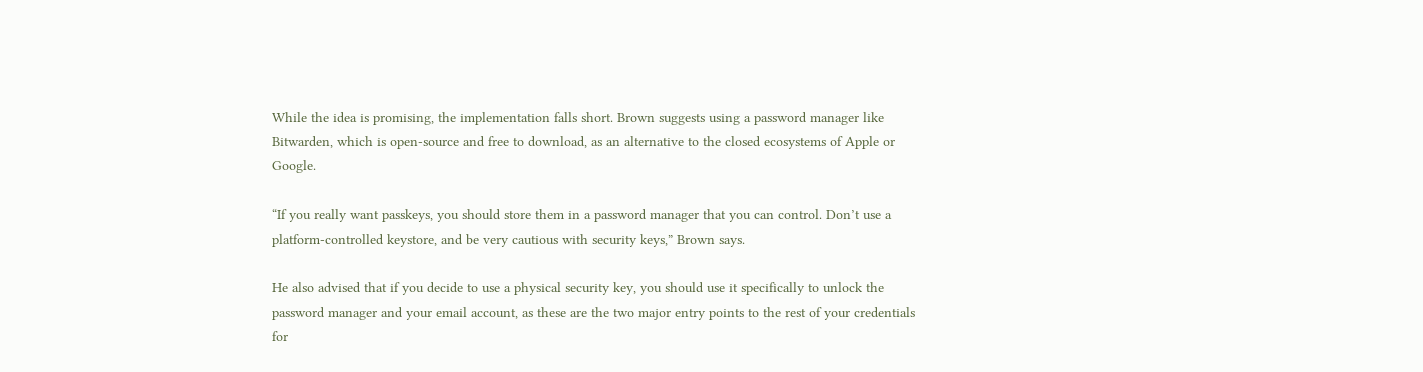While the idea is promising, the implementation falls short. Brown suggests using a password manager like Bitwarden, which is open-source and free to download, as an alternative to the closed ecosystems of Apple or Google.

“If you really want passkeys, you should store them in a password manager that you can control. Don’t use a platform-controlled keystore, and be very cautious with security keys,” Brown says.

He also advised that if you decide to use a physical security key, you should use it specifically to unlock the password manager and your email account, as these are the two major entry points to the rest of your credentials for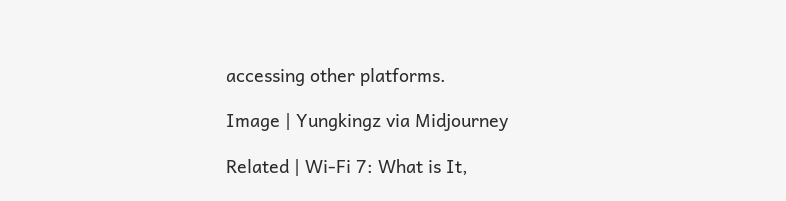accessing other platforms.

Image | Yungkingz via Midjourney

Related | Wi-Fi 7: What is It,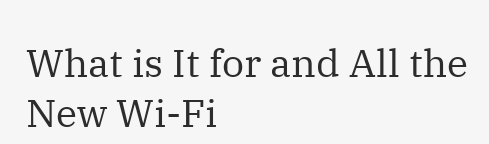What is It for and All the New Wi-Fi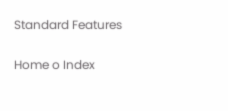Standard Features

Home o Index